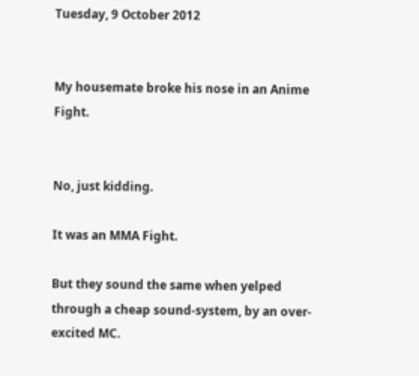Tuesday, 9 October 2012


My housemate broke his nose in an Anime Fight.


No, just kidding.

It was an MMA Fight.

But they sound the same when yelped through a cheap sound-system, by an over-excited MC.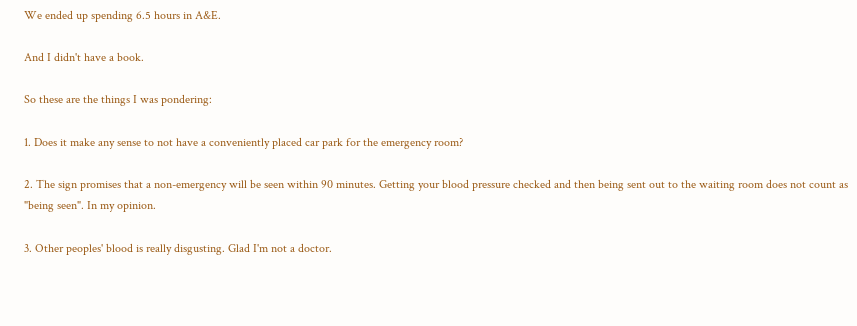We ended up spending 6.5 hours in A&E.

And I didn't have a book.

So these are the things I was pondering:

1. Does it make any sense to not have a conveniently placed car park for the emergency room?

2. The sign promises that a non-emergency will be seen within 90 minutes. Getting your blood pressure checked and then being sent out to the waiting room does not count as "being seen". In my opinion.

3. Other peoples' blood is really disgusting. Glad I'm not a doctor.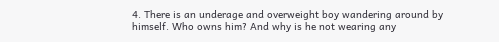4. There is an underage and overweight boy wandering around by himself. Who owns him? And why is he not wearing any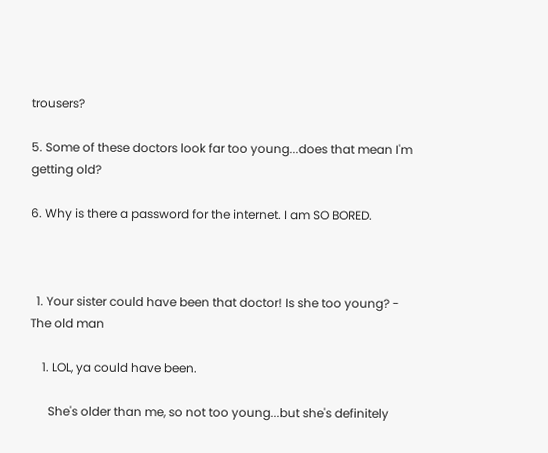trousers?

5. Some of these doctors look far too young...does that mean I'm getting old?

6. Why is there a password for the internet. I am SO BORED.



  1. Your sister could have been that doctor! Is she too young? - The old man

    1. LOL, ya could have been.

      She's older than me, so not too young...but she's definitely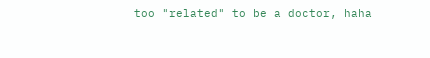too "related" to be a doctor, haha